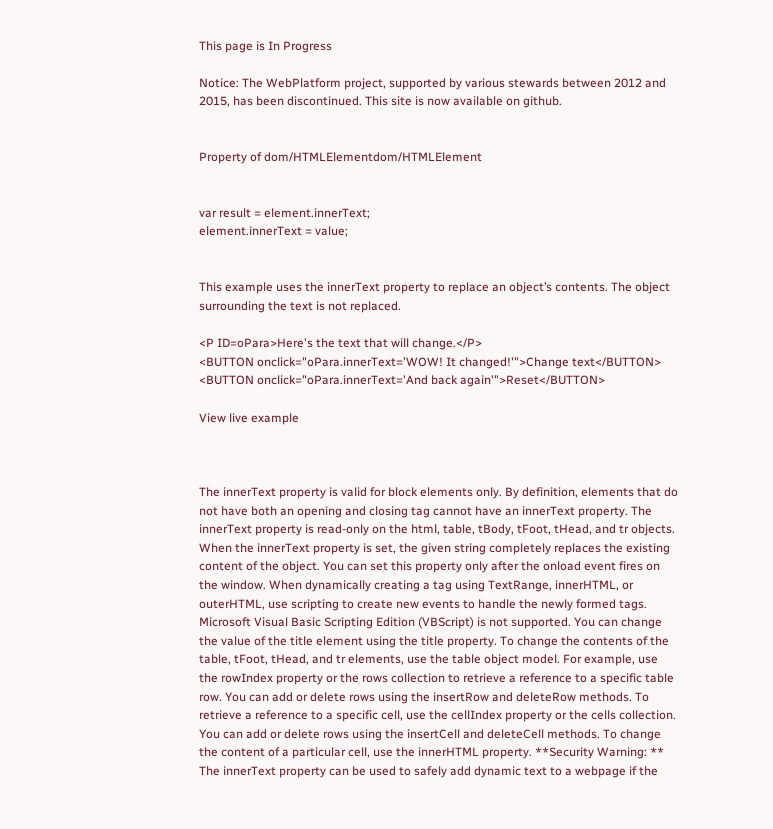This page is In Progress

Notice: The WebPlatform project, supported by various stewards between 2012 and 2015, has been discontinued. This site is now available on github.


Property of dom/HTMLElementdom/HTMLElement


var result = element.innerText;
element.innerText = value;


This example uses the innerText property to replace an object’s contents. The object surrounding the text is not replaced.

<P ID=oPara>Here's the text that will change.</P>
<BUTTON onclick="oPara.innerText='WOW! It changed!'">Change text</BUTTON>
<BUTTON onclick="oPara.innerText='And back again'">Reset</BUTTON>

View live example



The innerText property is valid for block elements only. By definition, elements that do not have both an opening and closing tag cannot have an innerText property. The innerText property is read-only on the html, table, tBody, tFoot, tHead, and tr objects. When the innerText property is set, the given string completely replaces the existing content of the object. You can set this property only after the onload event fires on the window. When dynamically creating a tag using TextRange, innerHTML, or outerHTML, use scripting to create new events to handle the newly formed tags. Microsoft Visual Basic Scripting Edition (VBScript) is not supported. You can change the value of the title element using the title property. To change the contents of the table, tFoot, tHead, and tr elements, use the table object model. For example, use the rowIndex property or the rows collection to retrieve a reference to a specific table row. You can add or delete rows using the insertRow and deleteRow methods. To retrieve a reference to a specific cell, use the cellIndex property or the cells collection. You can add or delete rows using the insertCell and deleteCell methods. To change the content of a particular cell, use the innerHTML property. **Security Warning: ** The innerText property can be used to safely add dynamic text to a webpage if the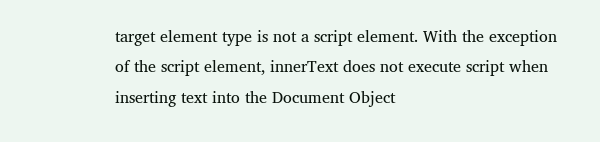target element type is not a script element. With the exception of the script element, innerText does not execute script when inserting text into the Document Object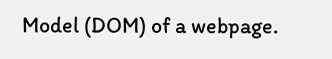Model (DOM) of a webpage.